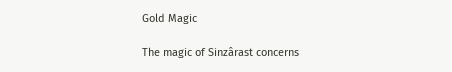Gold Magic

The magic of Sinzârast concerns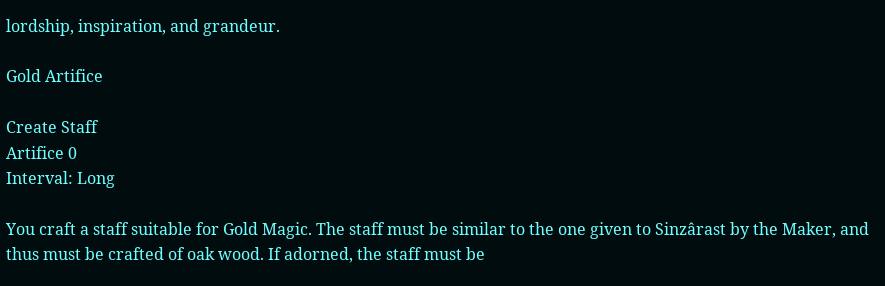lordship, inspiration, and grandeur.

Gold Artifice

Create Staff
Artifice 0
Interval: Long

You craft a staff suitable for Gold Magic. The staff must be similar to the one given to Sinzârast by the Maker, and thus must be crafted of oak wood. If adorned, the staff must be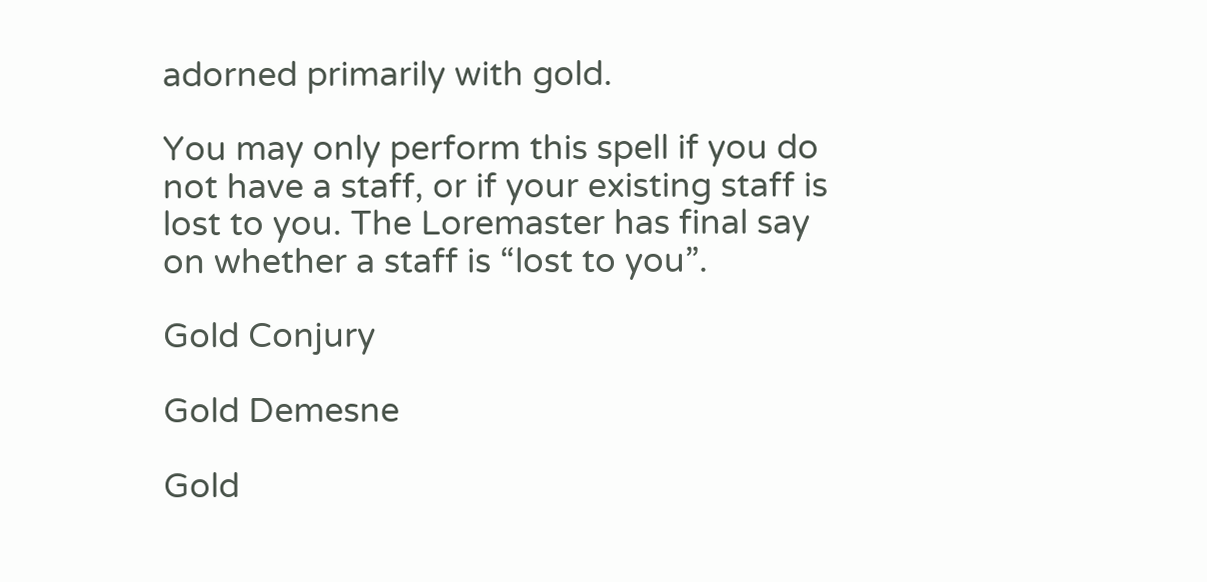adorned primarily with gold.

You may only perform this spell if you do not have a staff, or if your existing staff is lost to you. The Loremaster has final say on whether a staff is “lost to you”.

Gold Conjury

Gold Demesne

Gold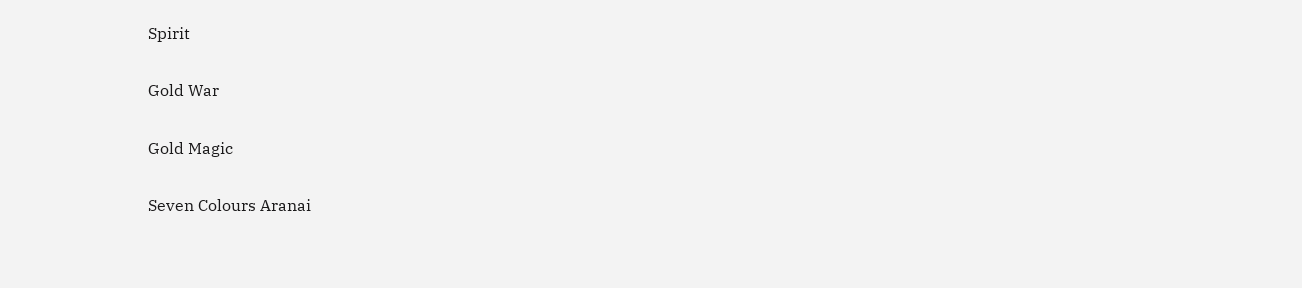Spirit

Gold War

Gold Magic

Seven Colours Aranai